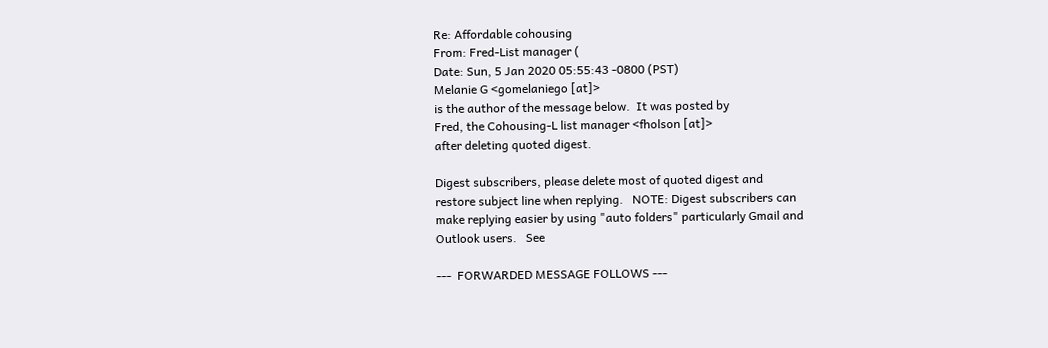Re: Affordable cohousing
From: Fred-List manager (
Date: Sun, 5 Jan 2020 05:55:43 -0800 (PST)
Melanie G <gomelaniego [at]>
is the author of the message below.  It was posted by
Fred, the Cohousing-L list manager <fholson [at]>
after deleting quoted digest.

Digest subscribers, please delete most of quoted digest and
restore subject line when replying.   NOTE: Digest subscribers can
make replying easier by using "auto folders" particularly Gmail and
Outlook users.   See

---  FORWARDED MESSAGE FOLLOWS ---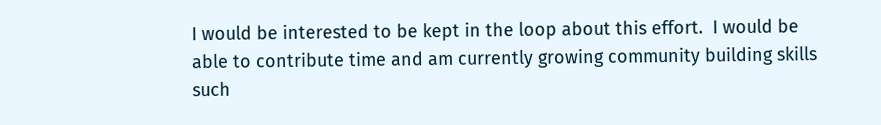I would be interested to be kept in the loop about this effort.  I would be
able to contribute time and am currently growing community building skills
such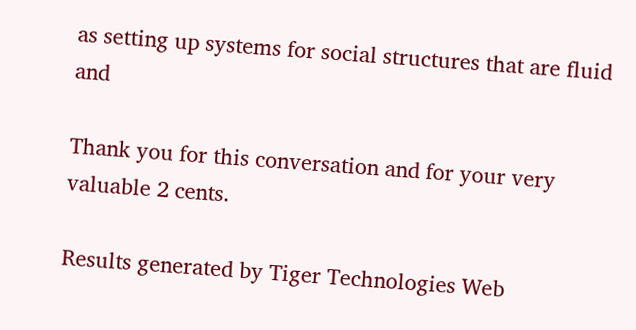as setting up systems for social structures that are fluid and

Thank you for this conversation and for your very valuable 2 cents.

Results generated by Tiger Technologies Web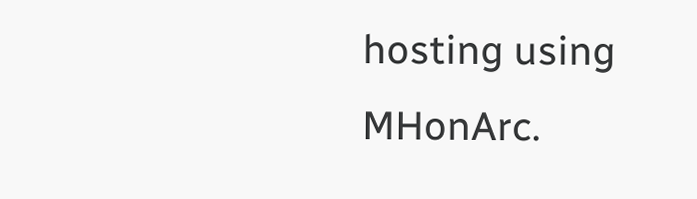hosting using MHonArc.